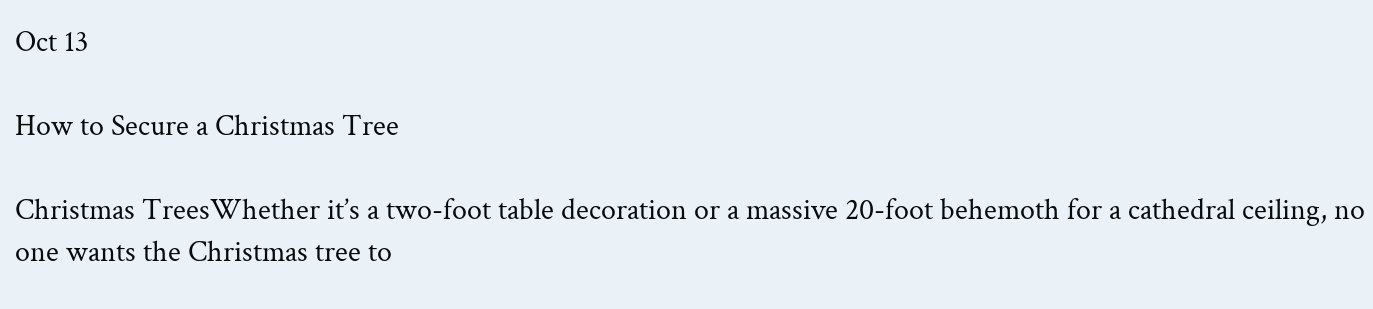Oct 13

How to Secure a Christmas Tree

Christmas TreesWhether it’s a two-foot table decoration or a massive 20-foot behemoth for a cathedral ceiling, no one wants the Christmas tree to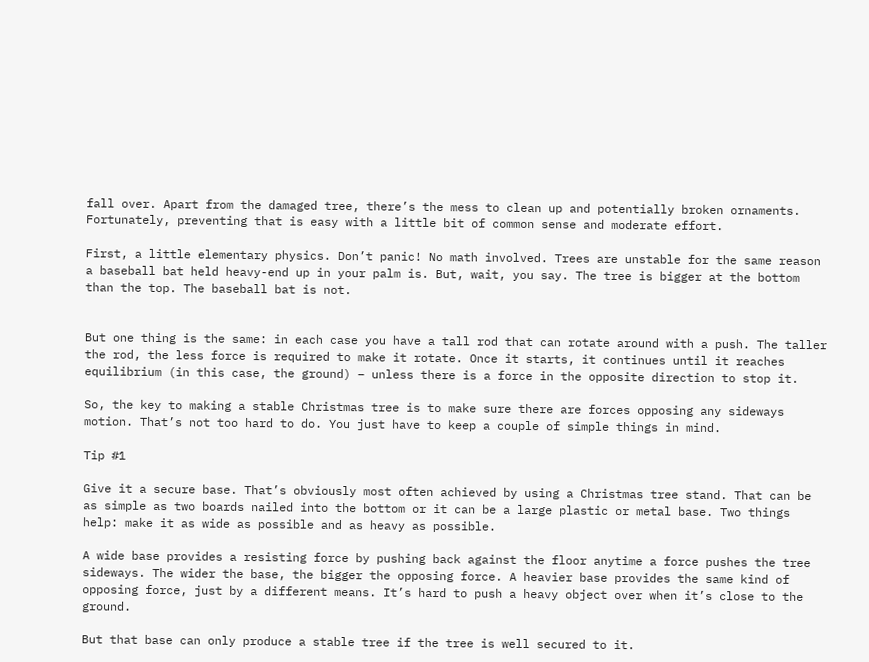fall over. Apart from the damaged tree, there’s the mess to clean up and potentially broken ornaments. Fortunately, preventing that is easy with a little bit of common sense and moderate effort.

First, a little elementary physics. Don’t panic! No math involved. Trees are unstable for the same reason a baseball bat held heavy-end up in your palm is. But, wait, you say. The tree is bigger at the bottom than the top. The baseball bat is not.


But one thing is the same: in each case you have a tall rod that can rotate around with a push. The taller the rod, the less force is required to make it rotate. Once it starts, it continues until it reaches equilibrium (in this case, the ground) – unless there is a force in the opposite direction to stop it.

So, the key to making a stable Christmas tree is to make sure there are forces opposing any sideways motion. That’s not too hard to do. You just have to keep a couple of simple things in mind.

Tip #1

Give it a secure base. That’s obviously most often achieved by using a Christmas tree stand. That can be as simple as two boards nailed into the bottom or it can be a large plastic or metal base. Two things help: make it as wide as possible and as heavy as possible.

A wide base provides a resisting force by pushing back against the floor anytime a force pushes the tree sideways. The wider the base, the bigger the opposing force. A heavier base provides the same kind of opposing force, just by a different means. It’s hard to push a heavy object over when it’s close to the ground.

But that base can only produce a stable tree if the tree is well secured to it.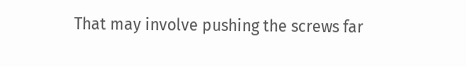That may involve pushing the screws far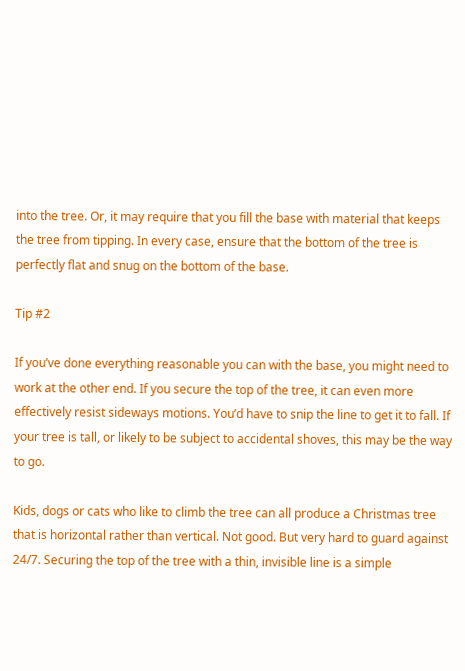into the tree. Or, it may require that you fill the base with material that keeps the tree from tipping. In every case, ensure that the bottom of the tree is perfectly flat and snug on the bottom of the base.

Tip #2

If you’ve done everything reasonable you can with the base, you might need to work at the other end. If you secure the top of the tree, it can even more effectively resist sideways motions. You’d have to snip the line to get it to fall. If your tree is tall, or likely to be subject to accidental shoves, this may be the way to go.

Kids, dogs or cats who like to climb the tree can all produce a Christmas tree that is horizontal rather than vertical. Not good. But very hard to guard against 24/7. Securing the top of the tree with a thin, invisible line is a simple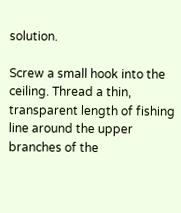solution.

Screw a small hook into the ceiling. Thread a thin, transparent length of fishing line around the upper branches of the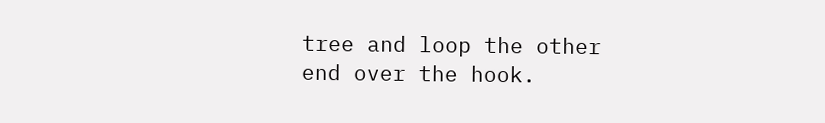tree and loop the other end over the hook.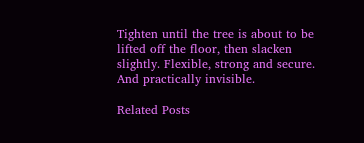Tighten until the tree is about to be lifted off the floor, then slacken slightly. Flexible, strong and secure. And practically invisible.

Related Posts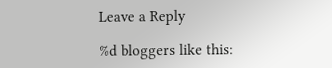Leave a Reply

%d bloggers like this: